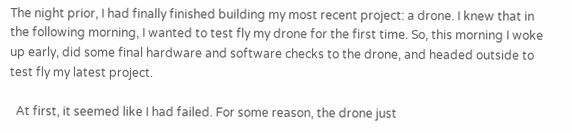The night prior, I had finally finished building my most recent project: a drone. I knew that in the following morning, I wanted to test fly my drone for the first time. So, this morning I woke up early, did some final hardware and software checks to the drone, and headed outside to test fly my latest project.

  At first, it seemed like I had failed. For some reason, the drone just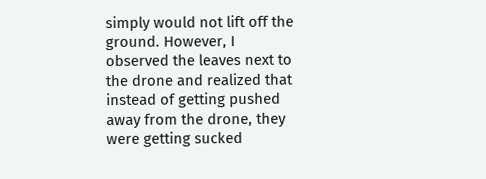simply would not lift off the ground. However, I observed the leaves next to the drone and realized that instead of getting pushed away from the drone, they were getting sucked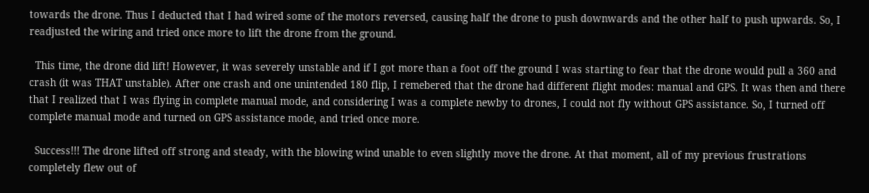towards the drone. Thus I deducted that I had wired some of the motors reversed, causing half the drone to push downwards and the other half to push upwards. So, I readjusted the wiring and tried once more to lift the drone from the ground.

  This time, the drone did lift! However, it was severely unstable and if I got more than a foot off the ground I was starting to fear that the drone would pull a 360 and crash (it was THAT unstable). After one crash and one unintended 180 flip, I remebered that the drone had different flight modes: manual and GPS. It was then and there that I realized that I was flying in complete manual mode, and considering I was a complete newby to drones, I could not fly without GPS assistance. So, I turned off complete manual mode and turned on GPS assistance mode, and tried once more.

  Success!!! The drone lifted off strong and steady, with the blowing wind unable to even slightly move the drone. At that moment, all of my previous frustrations completely flew out of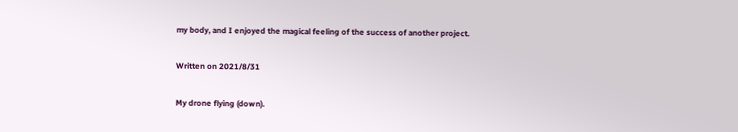my body, and I enjoyed the magical feeling of the success of another project.

Written on 2021/8/31

My drone flying (down).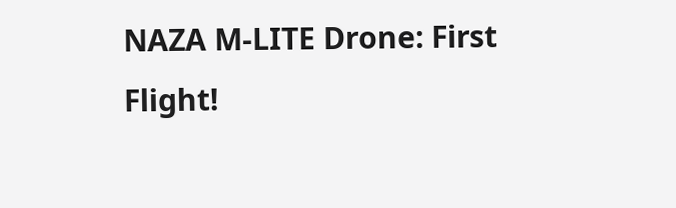NAZA M-LITE Drone: First Flight!